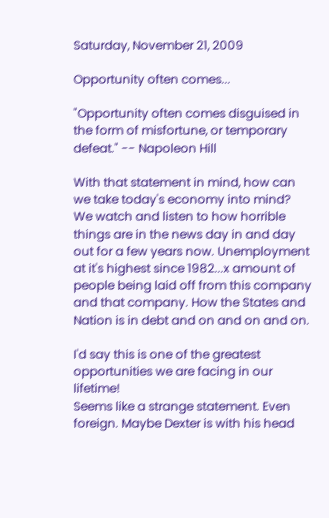Saturday, November 21, 2009

Opportunity often comes...

"Opportunity often comes disguised in the form of misfortune, or temporary defeat." -- Napoleon Hill

With that statement in mind, how can we take today's economy into mind?
We watch and listen to how horrible things are in the news day in and day out for a few years now. Unemployment at it's highest since 1982...x amount of people being laid off from this company and that company. How the States and Nation is in debt and on and on and on.

I'd say this is one of the greatest opportunities we are facing in our lifetime!
Seems like a strange statement. Even foreign. Maybe Dexter is with his head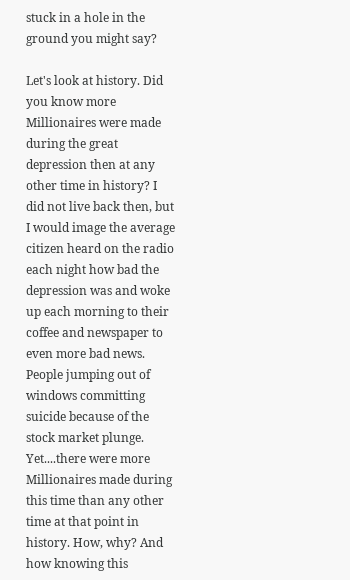stuck in a hole in the ground you might say?

Let's look at history. Did you know more Millionaires were made during the great depression then at any other time in history? I did not live back then, but I would image the average citizen heard on the radio each night how bad the depression was and woke up each morning to their coffee and newspaper to even more bad news. People jumping out of windows committing suicide because of the stock market plunge. Yet....there were more Millionaires made during this time than any other time at that point in history. How, why? And how knowing this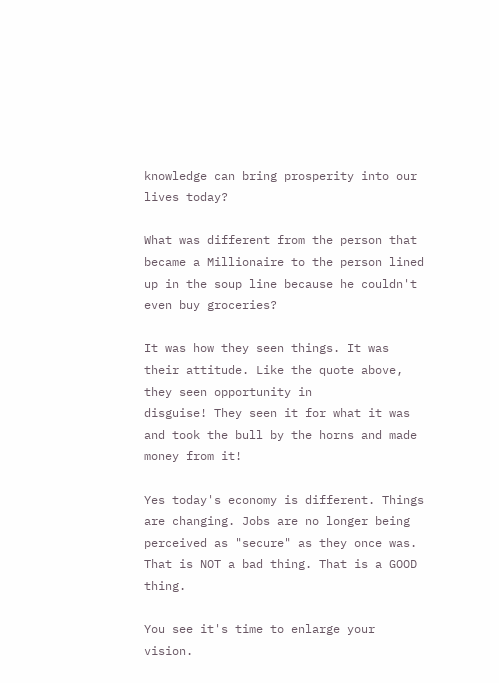knowledge can bring prosperity into our lives today?

What was different from the person that became a Millionaire to the person lined up in the soup line because he couldn't even buy groceries?

It was how they seen things. It was their attitude. Like the quote above, they seen opportunity in
disguise! They seen it for what it was and took the bull by the horns and made money from it!

Yes today's economy is different. Things are changing. Jobs are no longer being perceived as "secure" as they once was. That is NOT a bad thing. That is a GOOD thing.

You see it's time to enlarge your vision.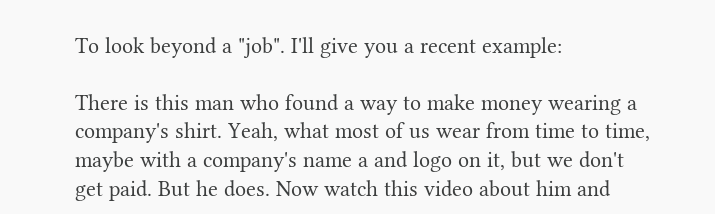To look beyond a "job". I'll give you a recent example:

There is this man who found a way to make money wearing a company's shirt. Yeah, what most of us wear from time to time, maybe with a company's name a and logo on it, but we don't get paid. But he does. Now watch this video about him and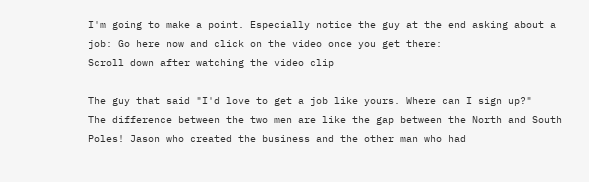I'm going to make a point. Especially notice the guy at the end asking about a job: Go here now and click on the video once you get there:
Scroll down after watching the video clip

The guy that said "I'd love to get a job like yours. Where can I sign up?"
The difference between the two men are like the gap between the North and South Poles! Jason who created the business and the other man who had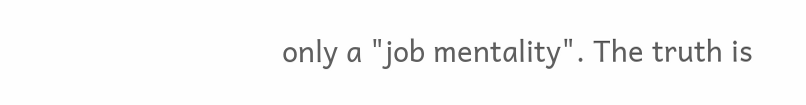only a "job mentality". The truth is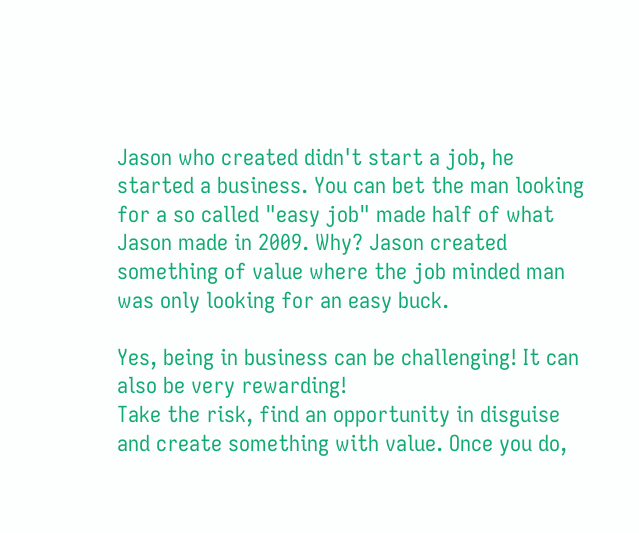Jason who created didn't start a job, he started a business. You can bet the man looking for a so called "easy job" made half of what Jason made in 2009. Why? Jason created something of value where the job minded man was only looking for an easy buck.

Yes, being in business can be challenging! It can also be very rewarding!
Take the risk, find an opportunity in disguise and create something with value. Once you do,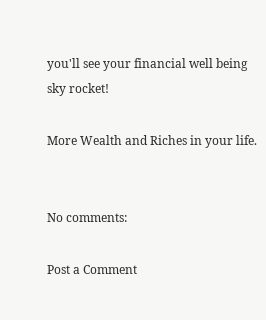you'll see your financial well being sky rocket!

More Wealth and Riches in your life.


No comments:

Post a Comment